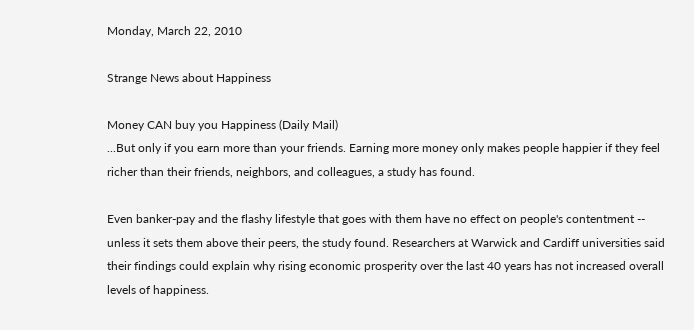Monday, March 22, 2010

Strange News about Happiness

Money CAN buy you Happiness (Daily Mail)
...But only if you earn more than your friends. Earning more money only makes people happier if they feel richer than their friends, neighbors, and colleagues, a study has found.

Even banker-pay and the flashy lifestyle that goes with them have no effect on people's contentment -- unless it sets them above their peers, the study found. Researchers at Warwick and Cardiff universities said their findings could explain why rising economic prosperity over the last 40 years has not increased overall levels of happiness.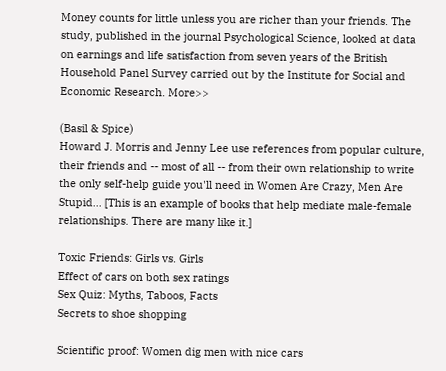Money counts for little unless you are richer than your friends. The study, published in the journal Psychological Science, looked at data on earnings and life satisfaction from seven years of the British Household Panel Survey carried out by the Institute for Social and Economic Research. More>>

(Basil & Spice)
Howard J. Morris and Jenny Lee use references from popular culture, their friends and -- most of all -- from their own relationship to write the only self-help guide you'll need in Women Are Crazy, Men Are Stupid... [This is an example of books that help mediate male-female relationships. There are many like it.]

Toxic Friends: Girls vs. Girls
Effect of cars on both sex ratings
Sex Quiz: Myths, Taboos, Facts
Secrets to shoe shopping

Scientific proof: Women dig men with nice cars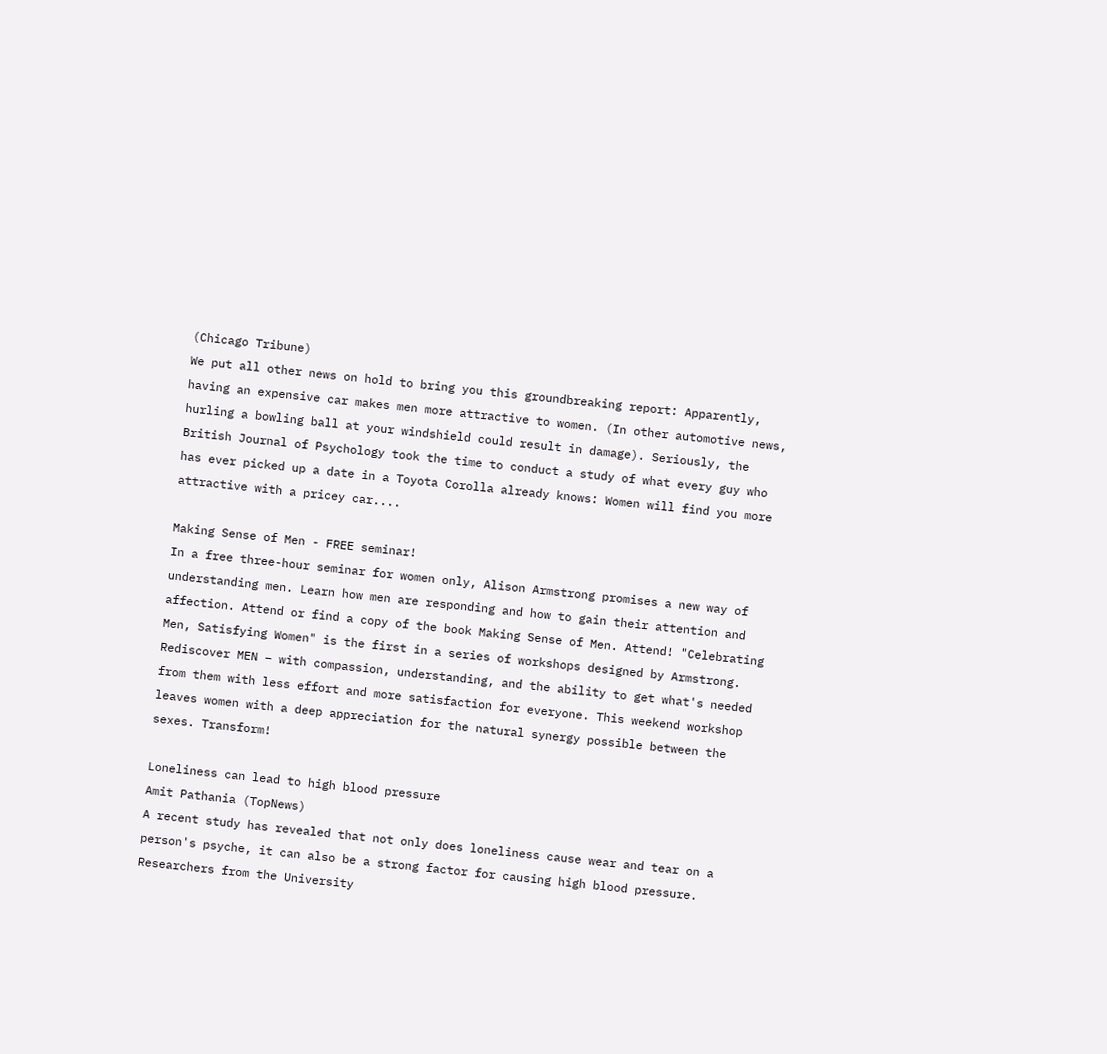(Chicago Tribune)
We put all other news on hold to bring you this groundbreaking report: Apparently, having an expensive car makes men more attractive to women. (In other automotive news, hurling a bowling ball at your windshield could result in damage). Seriously, the British Journal of Psychology took the time to conduct a study of what every guy who has ever picked up a date in a Toyota Corolla already knows: Women will find you more attractive with a pricey car....

Making Sense of Men - FREE seminar!
In a free three-hour seminar for women only, Alison Armstrong promises a new way of understanding men. Learn how men are responding and how to gain their attention and affection. Attend or find a copy of the book Making Sense of Men. Attend! "Celebrating Men, Satisfying Women" is the first in a series of workshops designed by Armstrong. Rediscover MEN – with compassion, understanding, and the ability to get what's needed from them with less effort and more satisfaction for everyone. This weekend workshop leaves women with a deep appreciation for the natural synergy possible between the sexes. Transform!

Loneliness can lead to high blood pressure
Amit Pathania (TopNews)
A recent study has revealed that not only does loneliness cause wear and tear on a person's psyche, it can also be a strong factor for causing high blood pressure. Researchers from the University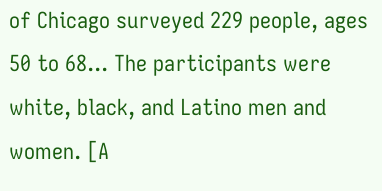of Chicago surveyed 229 people, ages 50 to 68... The participants were white, black, and Latino men and women. [A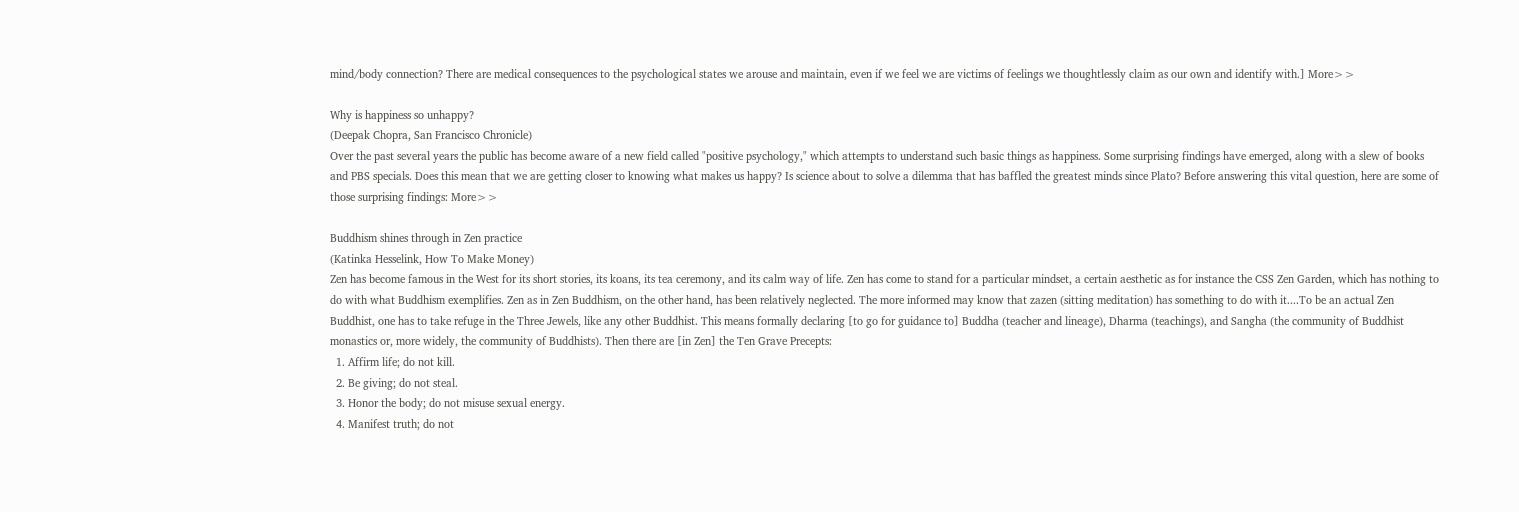mind/body connection? There are medical consequences to the psychological states we arouse and maintain, even if we feel we are victims of feelings we thoughtlessly claim as our own and identify with.] More>>

Why is happiness so unhappy?
(Deepak Chopra, San Francisco Chronicle)
Over the past several years the public has become aware of a new field called "positive psychology," which attempts to understand such basic things as happiness. Some surprising findings have emerged, along with a slew of books and PBS specials. Does this mean that we are getting closer to knowing what makes us happy? Is science about to solve a dilemma that has baffled the greatest minds since Plato? Before answering this vital question, here are some of those surprising findings: More>>

Buddhism shines through in Zen practice
(Katinka Hesselink, How To Make Money)
Zen has become famous in the West for its short stories, its koans, its tea ceremony, and its calm way of life. Zen has come to stand for a particular mindset, a certain aesthetic as for instance the CSS Zen Garden, which has nothing to do with what Buddhism exemplifies. Zen as in Zen Buddhism, on the other hand, has been relatively neglected. The more informed may know that zazen (sitting meditation) has something to do with it....To be an actual Zen Buddhist, one has to take refuge in the Three Jewels, like any other Buddhist. This means formally declaring [to go for guidance to] Buddha (teacher and lineage), Dharma (teachings), and Sangha (the community of Buddhist monastics or, more widely, the community of Buddhists). Then there are [in Zen] the Ten Grave Precepts:
  1. Affirm life; do not kill.
  2. Be giving; do not steal.
  3. Honor the body; do not misuse sexual energy.
  4. Manifest truth; do not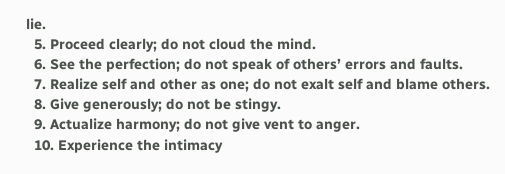lie.
  5. Proceed clearly; do not cloud the mind.
  6. See the perfection; do not speak of others’ errors and faults.
  7. Realize self and other as one; do not exalt self and blame others.
  8. Give generously; do not be stingy.
  9. Actualize harmony; do not give vent to anger.
  10. Experience the intimacy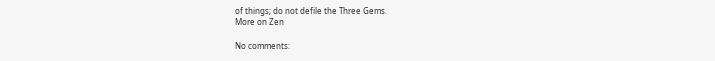of things; do not defile the Three Gems.
More on Zen

No comments: